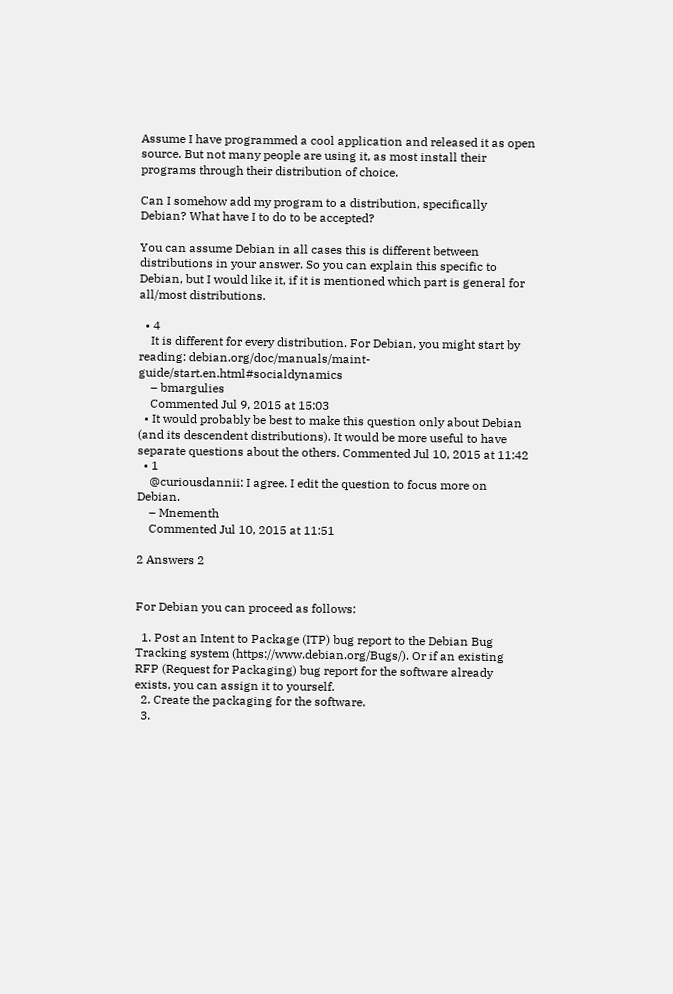Assume I have programmed a cool application and released it as open source. But not many people are using it, as most install their programs through their distribution of choice.

Can I somehow add my program to a distribution, specifically Debian? What have I to do to be accepted?

You can assume Debian in all cases this is different between distributions in your answer. So you can explain this specific to Debian, but I would like it, if it is mentioned which part is general for all/most distributions.

  • 4
    It is different for every distribution. For Debian, you might start by reading: debian.org/doc/manuals/maint-guide/start.en.html#socialdynamics
    – bmargulies
    Commented Jul 9, 2015 at 15:03
  • It would probably be best to make this question only about Debian (and its descendent distributions). It would be more useful to have separate questions about the others. Commented Jul 10, 2015 at 11:42
  • 1
    @curiousdannii: I agree. I edit the question to focus more on Debian.
    – Mnementh
    Commented Jul 10, 2015 at 11:51

2 Answers 2


For Debian you can proceed as follows:

  1. Post an Intent to Package (ITP) bug report to the Debian Bug Tracking system (https://www.debian.org/Bugs/). Or if an existing RFP (Request for Packaging) bug report for the software already exists, you can assign it to yourself.
  2. Create the packaging for the software.
  3.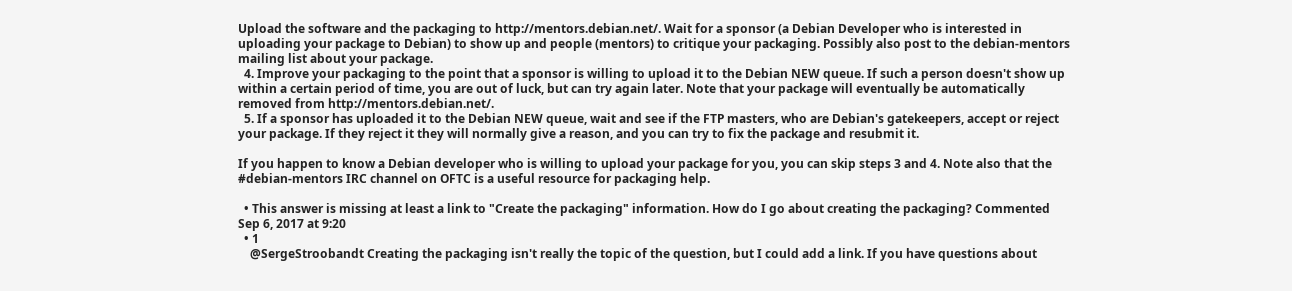Upload the software and the packaging to http://mentors.debian.net/. Wait for a sponsor (a Debian Developer who is interested in uploading your package to Debian) to show up and people (mentors) to critique your packaging. Possibly also post to the debian-mentors mailing list about your package.
  4. Improve your packaging to the point that a sponsor is willing to upload it to the Debian NEW queue. If such a person doesn't show up within a certain period of time, you are out of luck, but can try again later. Note that your package will eventually be automatically removed from http://mentors.debian.net/.
  5. If a sponsor has uploaded it to the Debian NEW queue, wait and see if the FTP masters, who are Debian's gatekeepers, accept or reject your package. If they reject it they will normally give a reason, and you can try to fix the package and resubmit it.

If you happen to know a Debian developer who is willing to upload your package for you, you can skip steps 3 and 4. Note also that the #debian-mentors IRC channel on OFTC is a useful resource for packaging help.

  • This answer is missing at least a link to "Create the packaging" information. How do I go about creating the packaging? Commented Sep 6, 2017 at 9:20
  • 1
    @SergeStroobandt Creating the packaging isn't really the topic of the question, but I could add a link. If you have questions about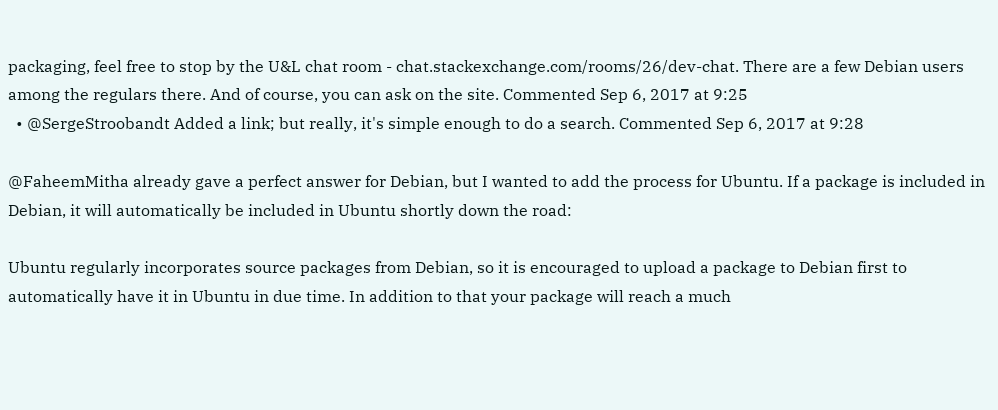packaging, feel free to stop by the U&L chat room - chat.stackexchange.com/rooms/26/dev-chat. There are a few Debian users among the regulars there. And of course, you can ask on the site. Commented Sep 6, 2017 at 9:25
  • @SergeStroobandt Added a link; but really, it's simple enough to do a search. Commented Sep 6, 2017 at 9:28

@FaheemMitha already gave a perfect answer for Debian, but I wanted to add the process for Ubuntu. If a package is included in Debian, it will automatically be included in Ubuntu shortly down the road:

Ubuntu regularly incorporates source packages from Debian, so it is encouraged to upload a package to Debian first to automatically have it in Ubuntu in due time. In addition to that your package will reach a much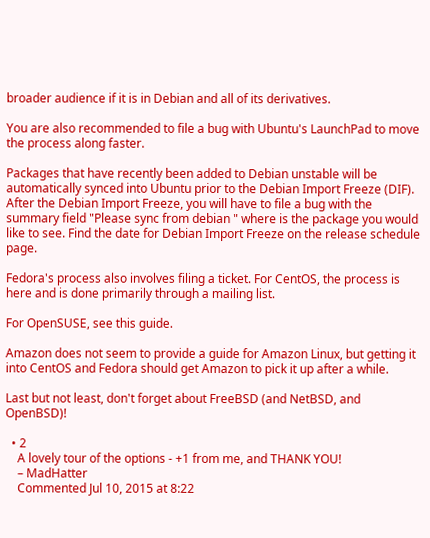broader audience if it is in Debian and all of its derivatives.

You are also recommended to file a bug with Ubuntu's LaunchPad to move the process along faster.

Packages that have recently been added to Debian unstable will be automatically synced into Ubuntu prior to the Debian Import Freeze (DIF). After the Debian Import Freeze, you will have to file a bug with the summary field "Please sync from debian " where is the package you would like to see. Find the date for Debian Import Freeze on the release schedule page.

Fedora's process also involves filing a ticket. For CentOS, the process is here and is done primarily through a mailing list.

For OpenSUSE, see this guide.

Amazon does not seem to provide a guide for Amazon Linux, but getting it into CentOS and Fedora should get Amazon to pick it up after a while.

Last but not least, don't forget about FreeBSD (and NetBSD, and OpenBSD)!

  • 2
    A lovely tour of the options - +1 from me, and THANK YOU!
    – MadHatter
    Commented Jul 10, 2015 at 8:22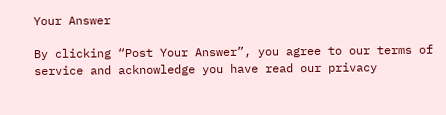Your Answer

By clicking “Post Your Answer”, you agree to our terms of service and acknowledge you have read our privacy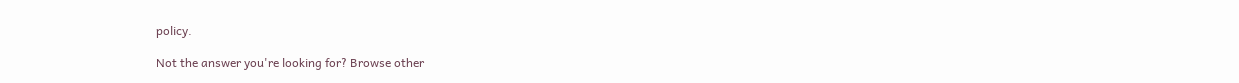policy.

Not the answer you're looking for? Browse other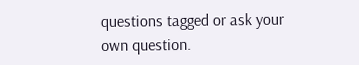questions tagged or ask your own question.